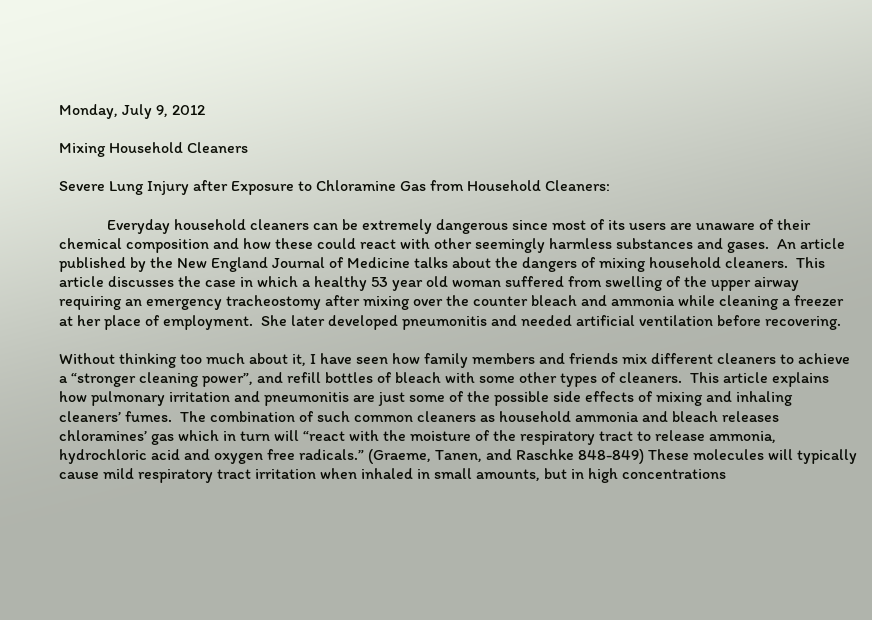Monday, July 9, 2012

Mixing Household Cleaners

Severe Lung Injury after Exposure to Chloramine Gas from Household Cleaners:

            Everyday household cleaners can be extremely dangerous since most of its users are unaware of their chemical composition and how these could react with other seemingly harmless substances and gases.  An article published by the New England Journal of Medicine talks about the dangers of mixing household cleaners.  This article discusses the case in which a healthy 53 year old woman suffered from swelling of the upper airway requiring an emergency tracheostomy after mixing over the counter bleach and ammonia while cleaning a freezer at her place of employment.  She later developed pneumonitis and needed artificial ventilation before recovering.

Without thinking too much about it, I have seen how family members and friends mix different cleaners to achieve a “stronger cleaning power”, and refill bottles of bleach with some other types of cleaners.  This article explains how pulmonary irritation and pneumonitis are just some of the possible side effects of mixing and inhaling cleaners’ fumes.  The combination of such common cleaners as household ammonia and bleach releases chloramines’ gas which in turn will “react with the moisture of the respiratory tract to release ammonia, hydrochloric acid and oxygen free radicals.” (Graeme, Tanen, and Raschke 848-849) These molecules will typically cause mild respiratory tract irritation when inhaled in small amounts, but in high concentrations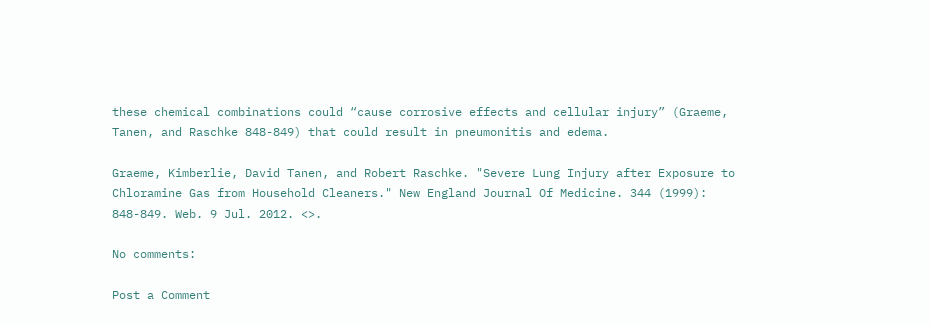these chemical combinations could “cause corrosive effects and cellular injury” (Graeme, Tanen, and Raschke 848-849) that could result in pneumonitis and edema.

Graeme, Kimberlie, David Tanen, and Robert Raschke. "Severe Lung Injury after Exposure to Chloramine Gas from Household Cleaners." New England Journal Of Medicine. 344 (1999): 848-849. Web. 9 Jul. 2012. <>.

No comments:

Post a Comment